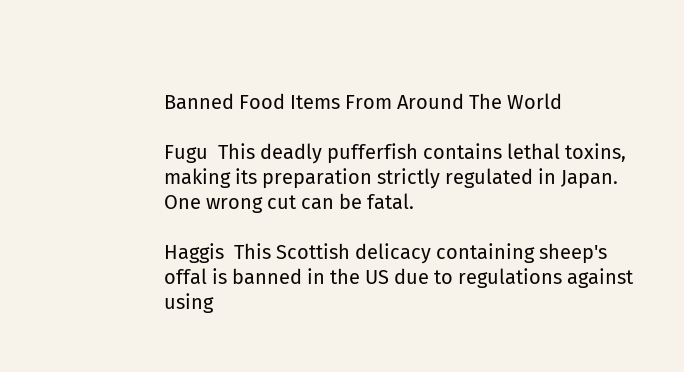Banned Food Items From Around The World

Fugu  This deadly pufferfish contains lethal toxins, making its preparation strictly regulated in Japan. One wrong cut can be fatal.

Haggis  This Scottish delicacy containing sheep's offal is banned in the US due to regulations against using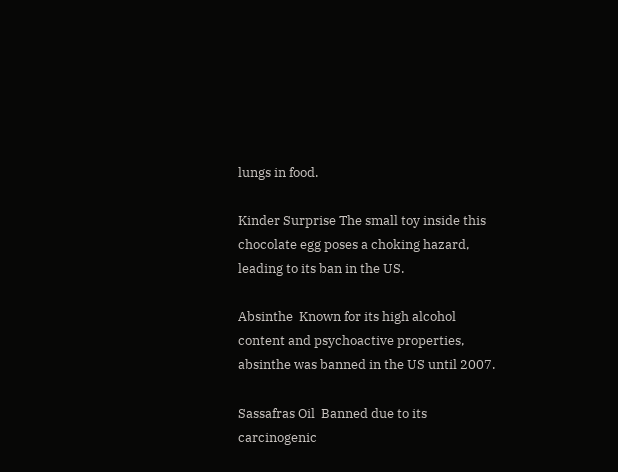lungs in food.

Kinder Surprise The small toy inside this chocolate egg poses a choking hazard, leading to its ban in the US.

Absinthe  Known for its high alcohol content and psychoactive properties, absinthe was banned in the US until 2007.

Sassafras Oil  Banned due to its carcinogenic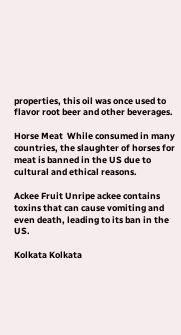properties, this oil was once used to flavor root beer and other beverages.

Horse Meat  While consumed in many countries, the slaughter of horses for meat is banned in the US due to cultural and ethical reasons.

Ackee Fruit Unripe ackee contains toxins that can cause vomiting and even death, leading to its ban in the US.

Kolkata Kolkata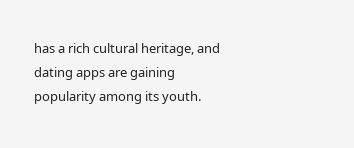has a rich cultural heritage, and dating apps are gaining popularity among its youth.